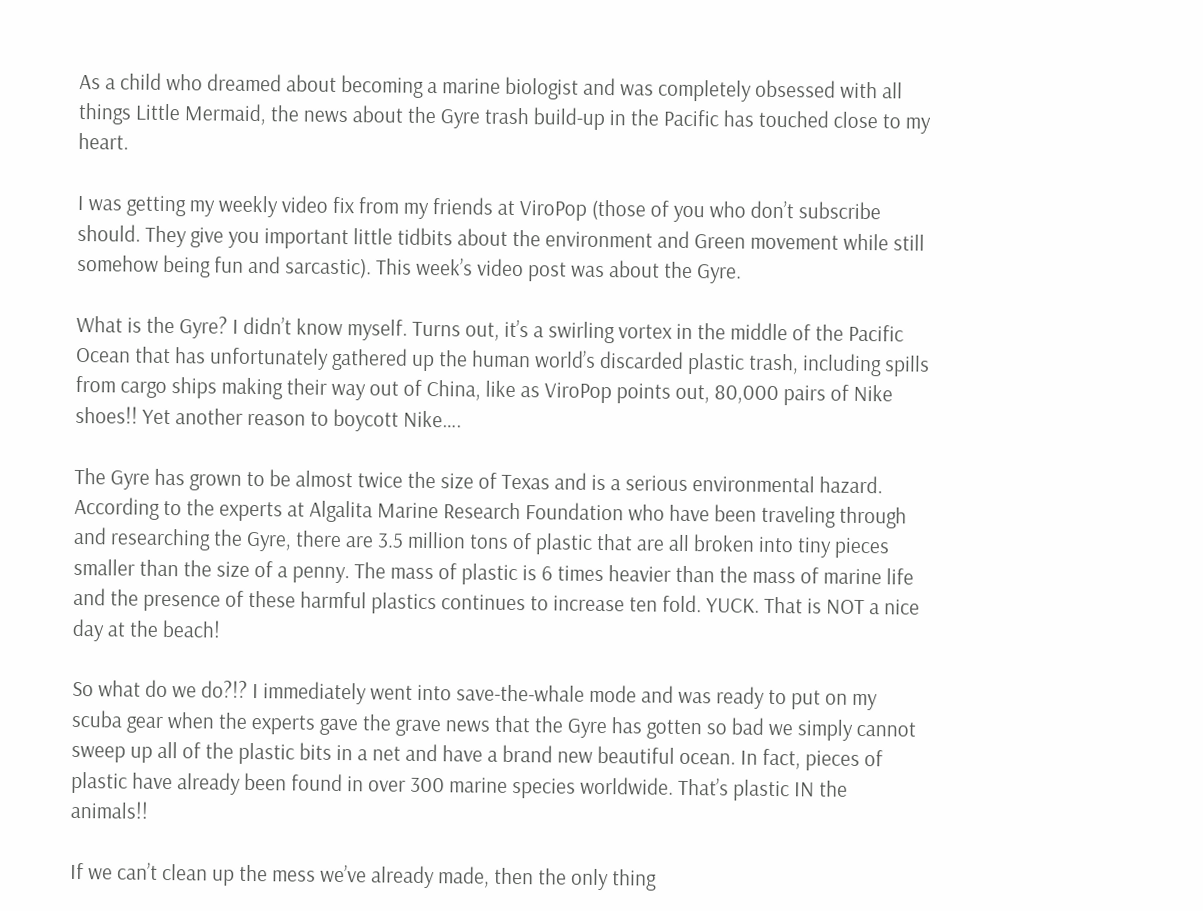As a child who dreamed about becoming a marine biologist and was completely obsessed with all things Little Mermaid, the news about the Gyre trash build-up in the Pacific has touched close to my heart.

I was getting my weekly video fix from my friends at ViroPop (those of you who don’t subscribe should. They give you important little tidbits about the environment and Green movement while still somehow being fun and sarcastic). This week’s video post was about the Gyre.

What is the Gyre? I didn’t know myself. Turns out, it’s a swirling vortex in the middle of the Pacific Ocean that has unfortunately gathered up the human world’s discarded plastic trash, including spills from cargo ships making their way out of China, like as ViroPop points out, 80,000 pairs of Nike shoes!! Yet another reason to boycott Nike….

The Gyre has grown to be almost twice the size of Texas and is a serious environmental hazard. According to the experts at Algalita Marine Research Foundation who have been traveling through and researching the Gyre, there are 3.5 million tons of plastic that are all broken into tiny pieces smaller than the size of a penny. The mass of plastic is 6 times heavier than the mass of marine life and the presence of these harmful plastics continues to increase ten fold. YUCK. That is NOT a nice day at the beach!

So what do we do?!? I immediately went into save-the-whale mode and was ready to put on my scuba gear when the experts gave the grave news that the Gyre has gotten so bad we simply cannot sweep up all of the plastic bits in a net and have a brand new beautiful ocean. In fact, pieces of plastic have already been found in over 300 marine species worldwide. That’s plastic IN the animals!!

If we can’t clean up the mess we’ve already made, then the only thing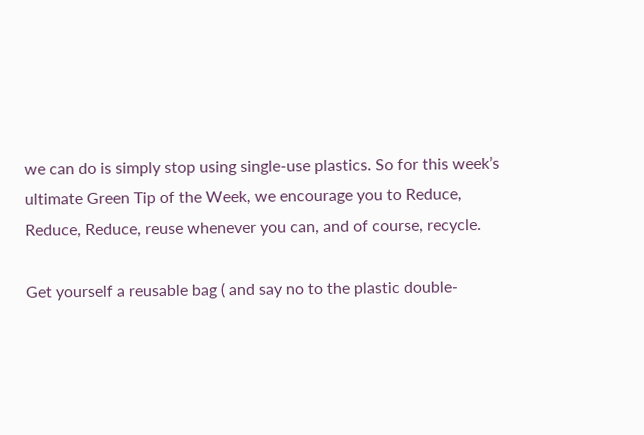we can do is simply stop using single-use plastics. So for this week’s ultimate Green Tip of the Week, we encourage you to Reduce, Reduce, Reduce, reuse whenever you can, and of course, recycle.

Get yourself a reusable bag ( and say no to the plastic double-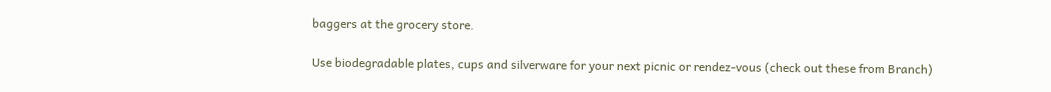baggers at the grocery store.

Use biodegradable plates, cups and silverware for your next picnic or rendez-vous (check out these from Branch)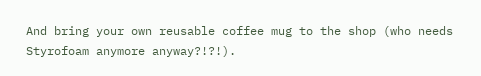And bring your own reusable coffee mug to the shop (who needs Styrofoam anymore anyway?!?!).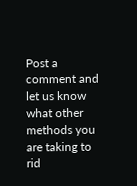Post a comment and let us know what other methods you are taking to rid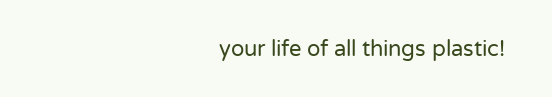your life of all things plastic!